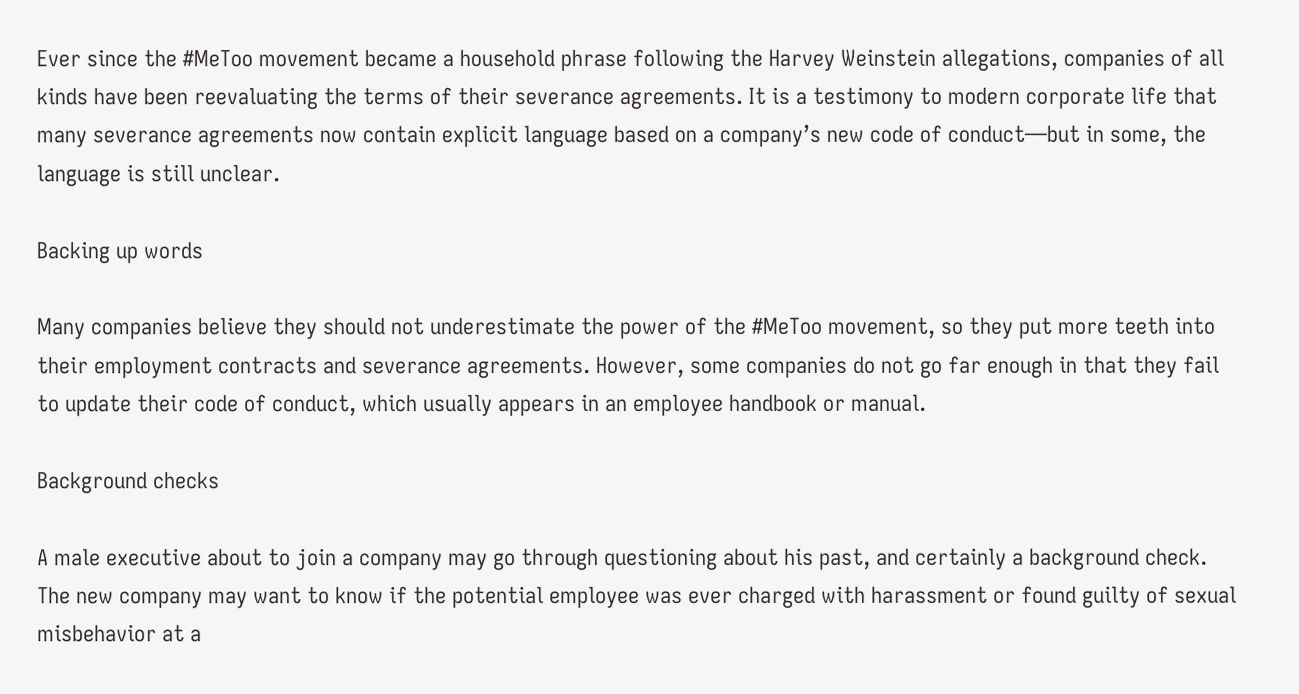Ever since the #MeToo movement became a household phrase following the Harvey Weinstein allegations, companies of all kinds have been reevaluating the terms of their severance agreements. It is a testimony to modern corporate life that many severance agreements now contain explicit language based on a company’s new code of conduct—but in some, the language is still unclear.

Backing up words

Many companies believe they should not underestimate the power of the #MeToo movement, so they put more teeth into their employment contracts and severance agreements. However, some companies do not go far enough in that they fail to update their code of conduct, which usually appears in an employee handbook or manual.

Background checks

A male executive about to join a company may go through questioning about his past, and certainly a background check. The new company may want to know if the potential employee was ever charged with harassment or found guilty of sexual misbehavior at a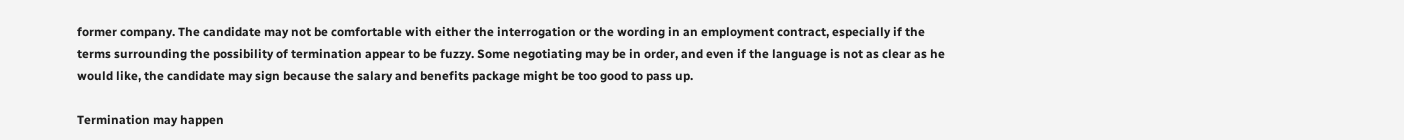former company. The candidate may not be comfortable with either the interrogation or the wording in an employment contract, especially if the terms surrounding the possibility of termination appear to be fuzzy. Some negotiating may be in order, and even if the language is not as clear as he would like, the candidate may sign because the salary and benefits package might be too good to pass up.

Termination may happen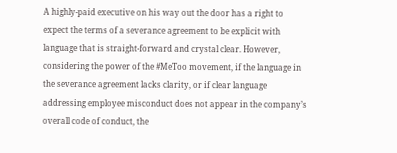A highly-paid executive on his way out the door has a right to expect the terms of a severance agreement to be explicit with language that is straight-forward and crystal clear. However, considering the power of the #MeToo movement, if the language in the severance agreement lacks clarity, or if clear language addressing employee misconduct does not appear in the company’s overall code of conduct, the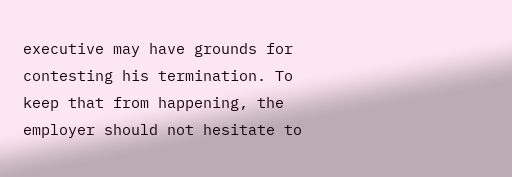executive may have grounds for contesting his termination. To keep that from happening, the employer should not hesitate to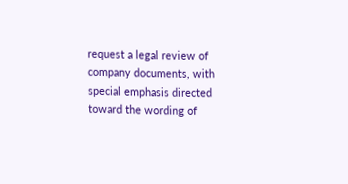request a legal review of company documents, with special emphasis directed toward the wording of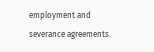employment and severance agreements.